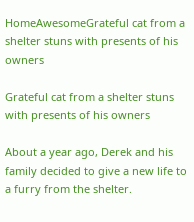HomeAwesomeGrateful cat from a shelter stuns with presents of his owners

Grateful cat from a shelter stuns with presents of his owners

About a year ago, Derek and his family decided to give a new life to a furry from the shelter.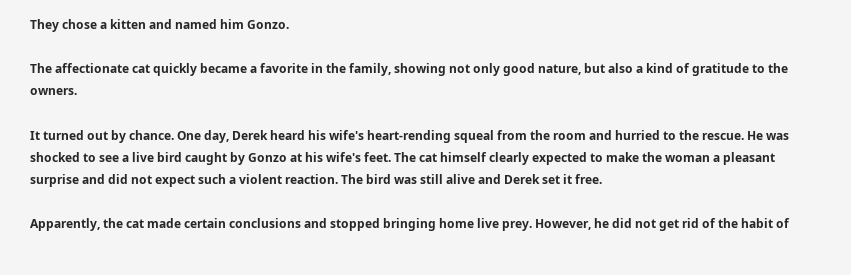They chose a kitten and named him Gonzo.

The affectionate cat quickly became a favorite in the family, showing not only good nature, but also a kind of gratitude to the owners.

It turned out by chance. One day, Derek heard his wife's heart-rending squeal from the room and hurried to the rescue. He was shocked to see a live bird caught by Gonzo at his wife's feet. The cat himself clearly expected to make the woman a pleasant surprise and did not expect such a violent reaction. The bird was still alive and Derek set it free.

Apparently, the cat made certain conclusions and stopped bringing home live prey. However, he did not get rid of the habit of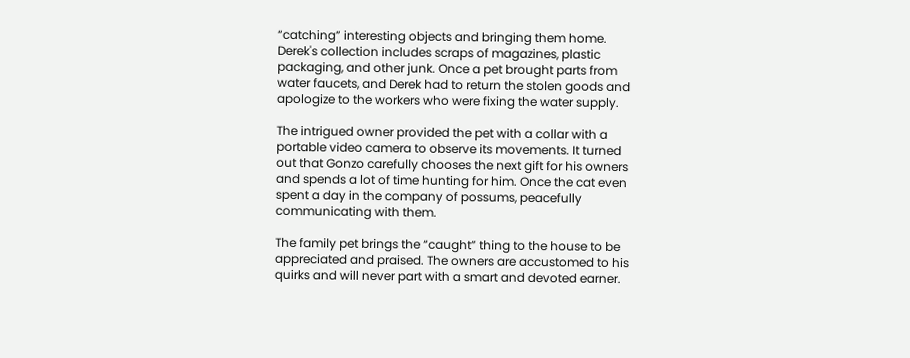“catching” interesting objects and bringing them home. Derek's collection includes scraps of magazines, plastic packaging, and other junk. Once a pet brought parts from water faucets, and Derek had to return the stolen goods and apologize to the workers who were fixing the water supply.

The intrigued owner provided the pet with a collar with a portable video camera to observe its movements. It turned out that Gonzo carefully chooses the next gift for his owners and spends a lot of time hunting for him. Once the cat even spent a day in the company of possums, peacefully communicating with them.

The family pet brings the “caught” thing to the house to be appreciated and praised. The owners are accustomed to his quirks and will never part with a smart and devoted earner.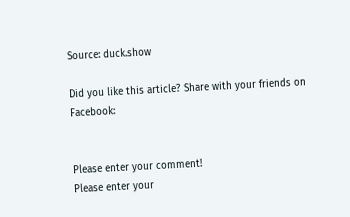Source: duck.show

Did you like this article? Share with your friends on Facebook:


Please enter your comment!
Please enter your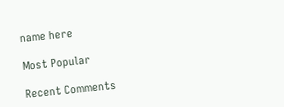name here

Most Popular

Recent Comments